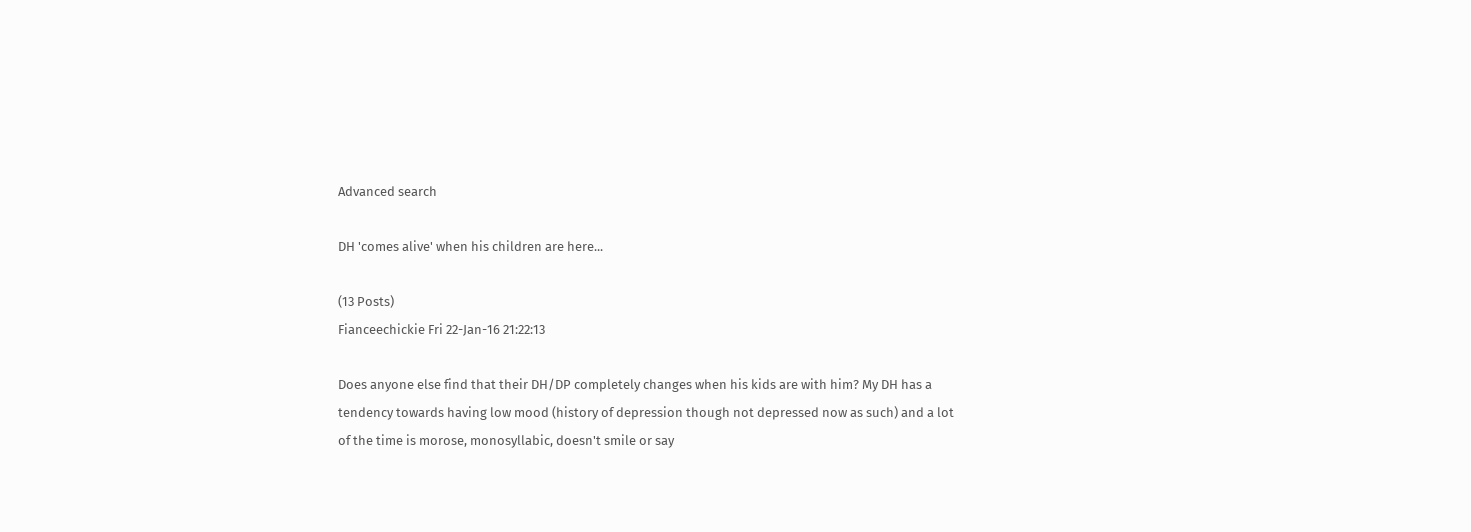Advanced search

DH 'comes alive' when his children are here...

(13 Posts)
Fianceechickie Fri 22-Jan-16 21:22:13

Does anyone else find that their DH/DP completely changes when his kids are with him? My DH has a tendency towards having low mood (history of depression though not depressed now as such) and a lot of the time is morose, monosyllabic, doesn't smile or say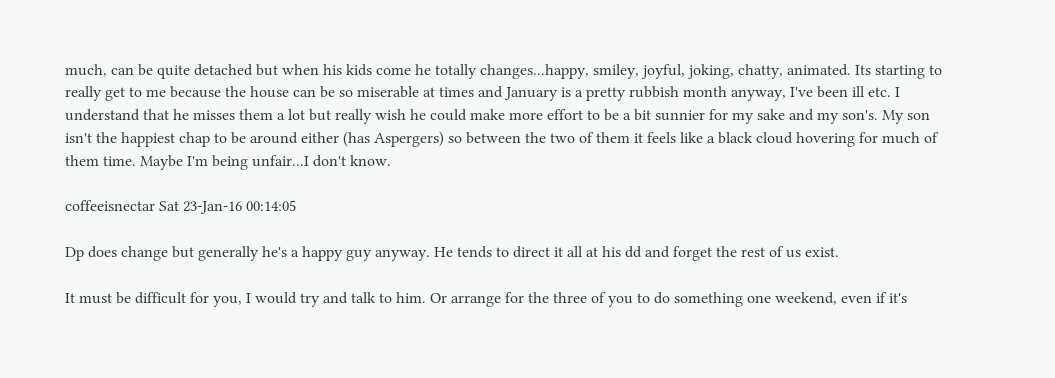much, can be quite detached but when his kids come he totally changes...happy, smiley, joyful, joking, chatty, animated. Its starting to really get to me because the house can be so miserable at times and January is a pretty rubbish month anyway, I've been ill etc. I understand that he misses them a lot but really wish he could make more effort to be a bit sunnier for my sake and my son's. My son isn't the happiest chap to be around either (has Aspergers) so between the two of them it feels like a black cloud hovering for much of them time. Maybe I'm being unfair...I don't know.

coffeeisnectar Sat 23-Jan-16 00:14:05

Dp does change but generally he's a happy guy anyway. He tends to direct it all at his dd and forget the rest of us exist.

It must be difficult for you, I would try and talk to him. Or arrange for the three of you to do something one weekend, even if it's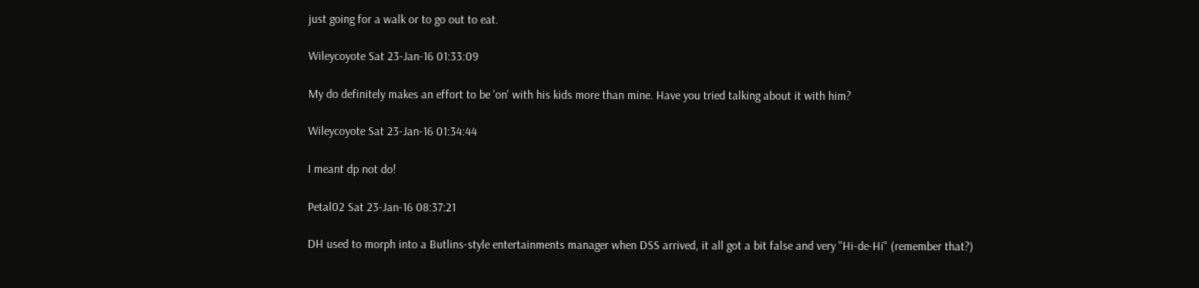just going for a walk or to go out to eat.

Wileycoyote Sat 23-Jan-16 01:33:09

My do definitely makes an effort to be 'on' with his kids more than mine. Have you tried talking about it with him?

Wileycoyote Sat 23-Jan-16 01:34:44

I meant dp not do!

Petal02 Sat 23-Jan-16 08:37:21

DH used to morph into a Butlins-style entertainments manager when DSS arrived, it all got a bit false and very "Hi-de-Hi" (remember that?)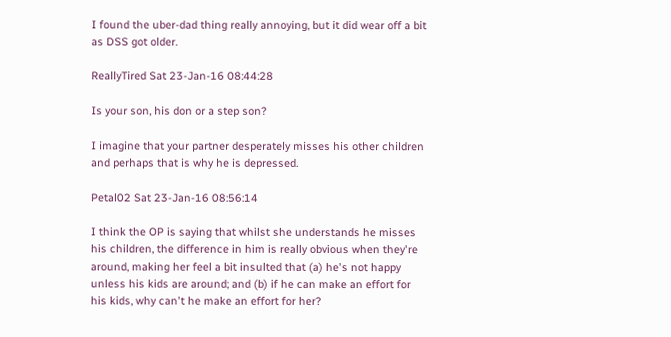I found the uber-dad thing really annoying, but it did wear off a bit as DSS got older.

ReallyTired Sat 23-Jan-16 08:44:28

Is your son, his don or a step son?

I imagine that your partner desperately misses his other children and perhaps that is why he is depressed.

Petal02 Sat 23-Jan-16 08:56:14

I think the OP is saying that whilst she understands he misses his children, the difference in him is really obvious when they're around, making her feel a bit insulted that (a) he's not happy unless his kids are around; and (b) if he can make an effort for his kids, why can't he make an effort for her?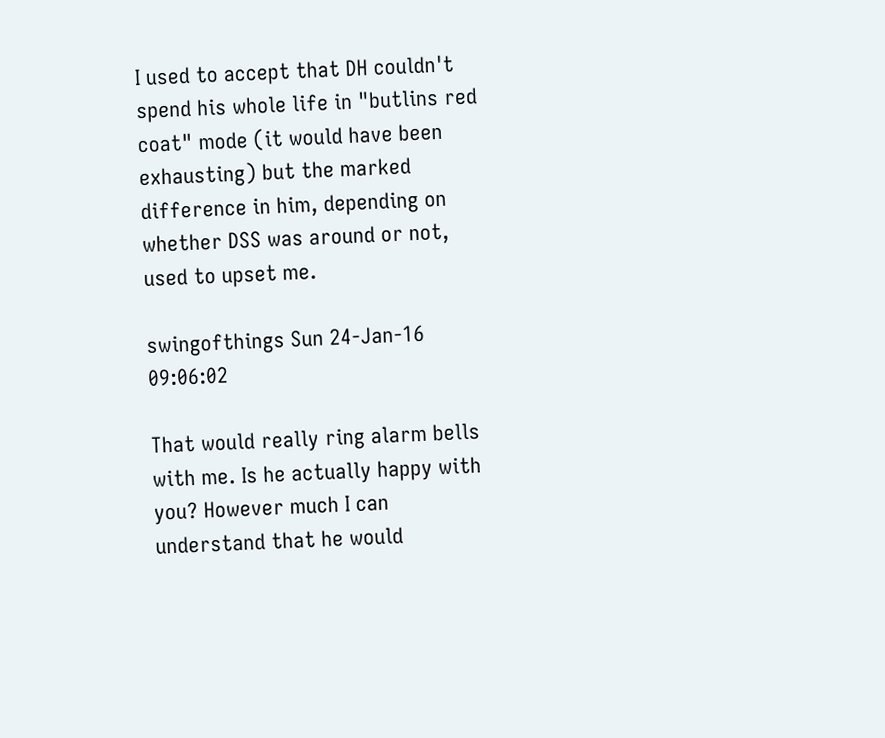I used to accept that DH couldn't spend his whole life in "butlins red coat" mode (it would have been exhausting) but the marked difference in him, depending on whether DSS was around or not, used to upset me.

swingofthings Sun 24-Jan-16 09:06:02

That would really ring alarm bells with me. Is he actually happy with you? However much I can understand that he would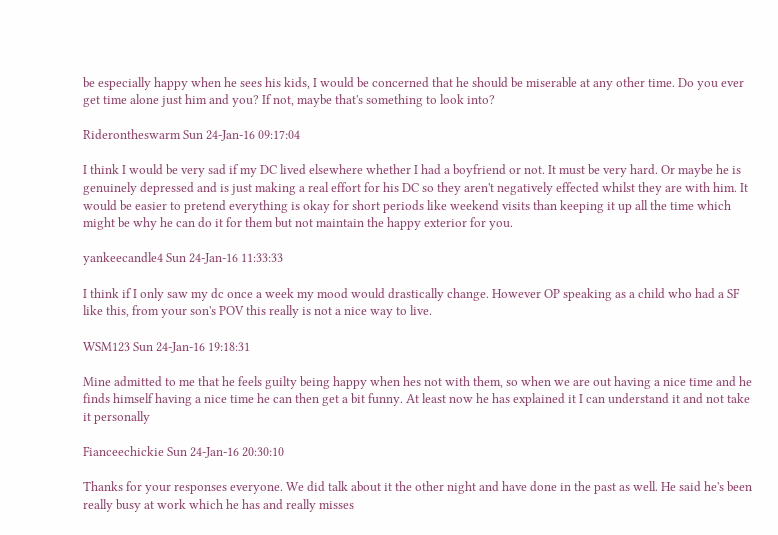be especially happy when he sees his kids, I would be concerned that he should be miserable at any other time. Do you ever get time alone just him and you? If not, maybe that's something to look into?

Riderontheswarm Sun 24-Jan-16 09:17:04

I think I would be very sad if my DC lived elsewhere whether I had a boyfriend or not. It must be very hard. Or maybe he is genuinely depressed and is just making a real effort for his DC so they aren't negatively effected whilst they are with him. It would be easier to pretend everything is okay for short periods like weekend visits than keeping it up all the time which might be why he can do it for them but not maintain the happy exterior for you.

yankeecandle4 Sun 24-Jan-16 11:33:33

I think if I only saw my dc once a week my mood would drastically change. However OP speaking as a child who had a SF like this, from your son's POV this really is not a nice way to live.

WSM123 Sun 24-Jan-16 19:18:31

Mine admitted to me that he feels guilty being happy when hes not with them, so when we are out having a nice time and he finds himself having a nice time he can then get a bit funny. At least now he has explained it I can understand it and not take it personally

Fianceechickie Sun 24-Jan-16 20:30:10

Thanks for your responses everyone. We did talk about it the other night and have done in the past as well. He said he's been really busy at work which he has and really misses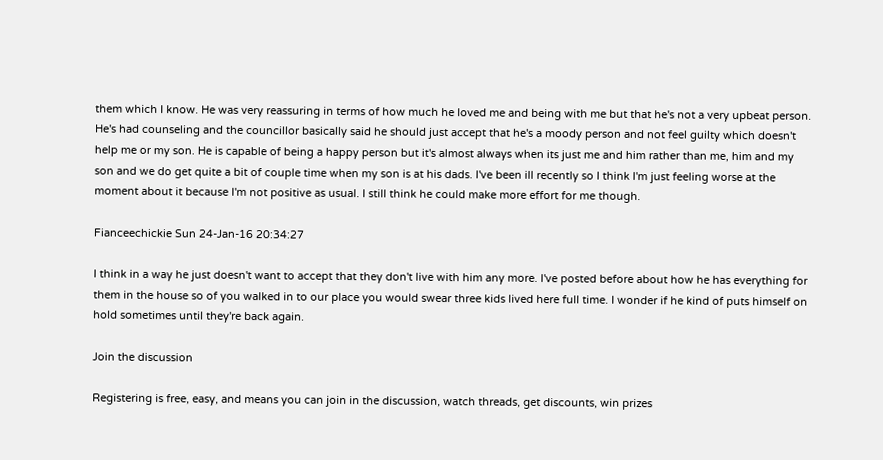them which I know. He was very reassuring in terms of how much he loved me and being with me but that he's not a very upbeat person. He's had counseling and the councillor basically said he should just accept that he's a moody person and not feel guilty which doesn't help me or my son. He is capable of being a happy person but it's almost always when its just me and him rather than me, him and my son and we do get quite a bit of couple time when my son is at his dads. I've been ill recently so I think I'm just feeling worse at the moment about it because I'm not positive as usual. I still think he could make more effort for me though.

Fianceechickie Sun 24-Jan-16 20:34:27

I think in a way he just doesn't want to accept that they don't live with him any more. I've posted before about how he has everything for them in the house so of you walked in to our place you would swear three kids lived here full time. I wonder if he kind of puts himself on hold sometimes until they're back again.

Join the discussion

Registering is free, easy, and means you can join in the discussion, watch threads, get discounts, win prizes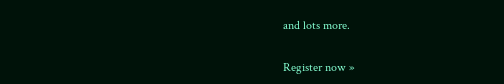and lots more.

Register now »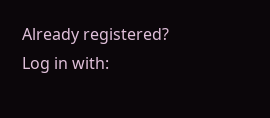Already registered? Log in with: